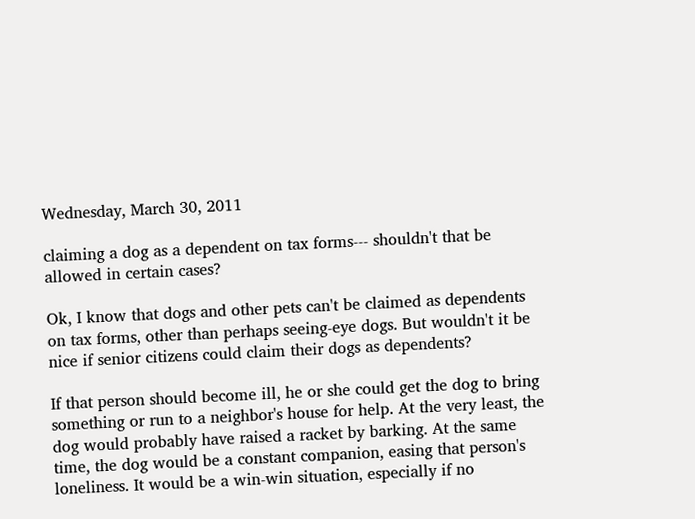Wednesday, March 30, 2011

claiming a dog as a dependent on tax forms--- shouldn't that be allowed in certain cases?

Ok, I know that dogs and other pets can't be claimed as dependents on tax forms, other than perhaps seeing-eye dogs. But wouldn't it be nice if senior citizens could claim their dogs as dependents?

If that person should become ill, he or she could get the dog to bring something or run to a neighbor's house for help. At the very least, the dog would probably have raised a racket by barking. At the same time, the dog would be a constant companion, easing that person's loneliness. It would be a win-win situation, especially if no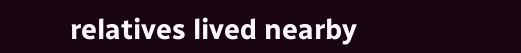relatives lived nearby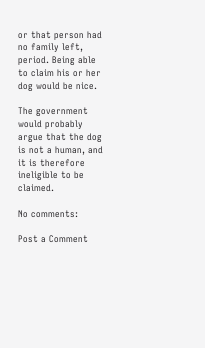or that person had no family left, period. Being able to claim his or her dog would be nice.

The government would probably argue that the dog is not a human, and it is therefore ineligible to be claimed.

No comments:

Post a Comment